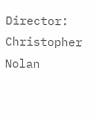Director: Christopher Nolan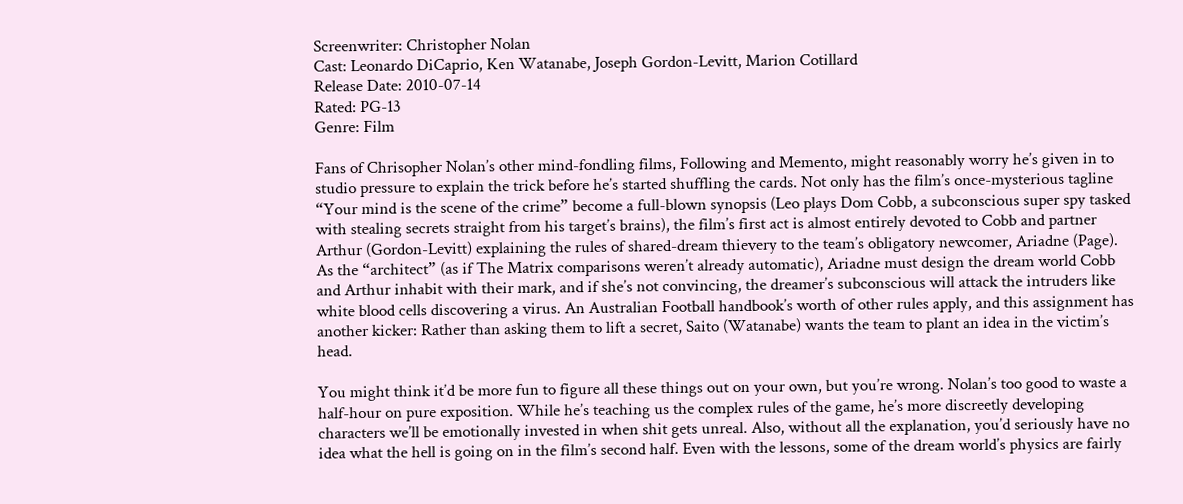Screenwriter: Christopher Nolan
Cast: Leonardo DiCaprio, Ken Watanabe, Joseph Gordon-Levitt, Marion Cotillard
Release Date: 2010-07-14
Rated: PG-13
Genre: Film

Fans of Chrisopher Nolan’s other mind-fondling films, Following and Memento, might reasonably worry he’s given in to studio pressure to explain the trick before he’s started shuffling the cards. Not only has the film’s once-mysterious tagline “Your mind is the scene of the crime” become a full-blown synopsis (Leo plays Dom Cobb, a subconscious super spy tasked with stealing secrets straight from his target’s brains), the film’s first act is almost entirely devoted to Cobb and partner Arthur (Gordon-Levitt) explaining the rules of shared-dream thievery to the team’s obligatory newcomer, Ariadne (Page). As the “architect” (as if The Matrix comparisons weren’t already automatic), Ariadne must design the dream world Cobb and Arthur inhabit with their mark, and if she’s not convincing, the dreamer’s subconscious will attack the intruders like white blood cells discovering a virus. An Australian Football handbook’s worth of other rules apply, and this assignment has another kicker: Rather than asking them to lift a secret, Saito (Watanabe) wants the team to plant an idea in the victim’s head.

You might think it’d be more fun to figure all these things out on your own, but you’re wrong. Nolan’s too good to waste a half-hour on pure exposition. While he’s teaching us the complex rules of the game, he’s more discreetly developing characters we’ll be emotionally invested in when shit gets unreal. Also, without all the explanation, you’d seriously have no idea what the hell is going on in the film’s second half. Even with the lessons, some of the dream world’s physics are fairly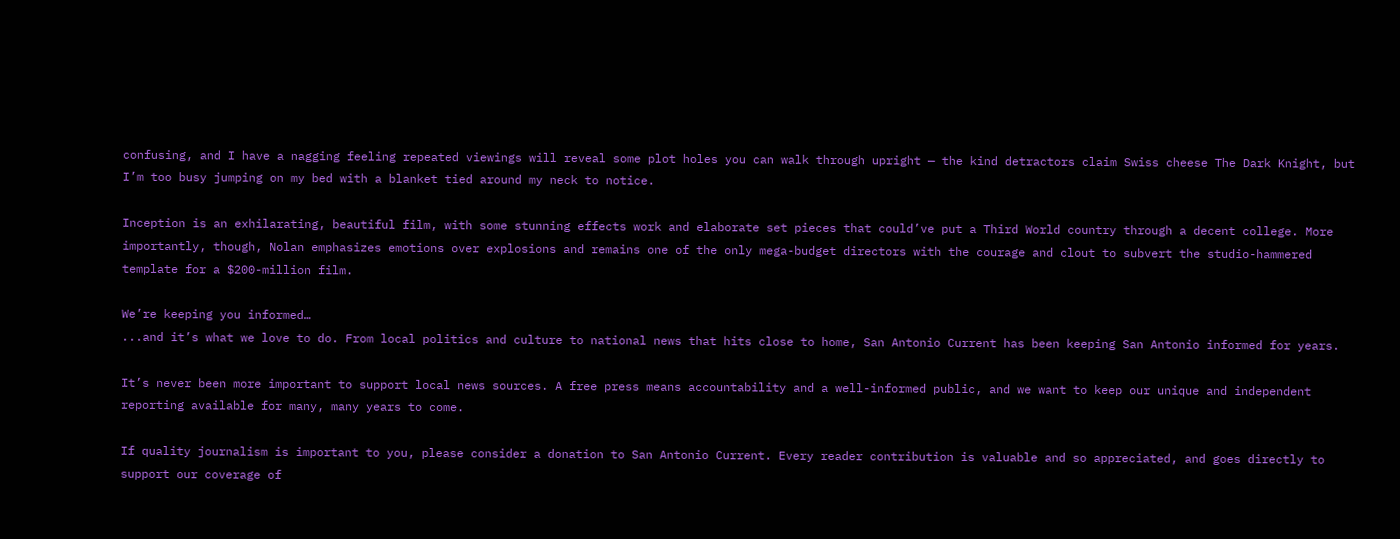confusing, and I have a nagging feeling repeated viewings will reveal some plot holes you can walk through upright — the kind detractors claim Swiss cheese The Dark Knight, but I’m too busy jumping on my bed with a blanket tied around my neck to notice.

Inception is an exhilarating, beautiful film, with some stunning effects work and elaborate set pieces that could’ve put a Third World country through a decent college. More importantly, though, Nolan emphasizes emotions over explosions and remains one of the only mega-budget directors with the courage and clout to subvert the studio-hammered template for a $200-million film.

We’re keeping you informed…
...and it’s what we love to do. From local politics and culture to national news that hits close to home, San Antonio Current has been keeping San Antonio informed for years.

It’s never been more important to support local news sources. A free press means accountability and a well-informed public, and we want to keep our unique and independent reporting available for many, many years to come.

If quality journalism is important to you, please consider a donation to San Antonio Current. Every reader contribution is valuable and so appreciated, and goes directly to support our coverage of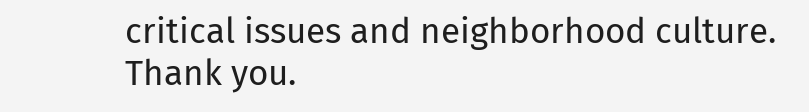critical issues and neighborhood culture. Thank you.